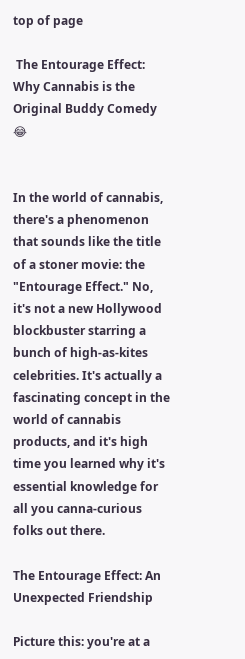top of page

 The Entourage Effect: Why Cannabis is the Original Buddy Comedy 😂


In the world of cannabis, there's a phenomenon that sounds like the title of a stoner movie: the "Entourage Effect." No, it's not a new Hollywood blockbuster starring a bunch of high-as-kites celebrities. It's actually a fascinating concept in the world of cannabis products, and it's high time you learned why it's essential knowledge for all you canna-curious folks out there.

The Entourage Effect: An Unexpected Friendship

Picture this: you're at a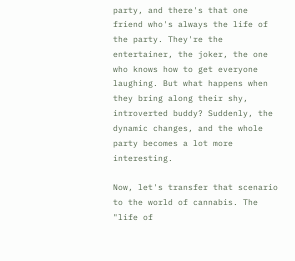party, and there's that one friend who's always the life of the party. They're the entertainer, the joker, the one who knows how to get everyone laughing. But what happens when they bring along their shy, introverted buddy? Suddenly, the dynamic changes, and the whole party becomes a lot more interesting.

Now, let's transfer that scenario to the world of cannabis. The "life of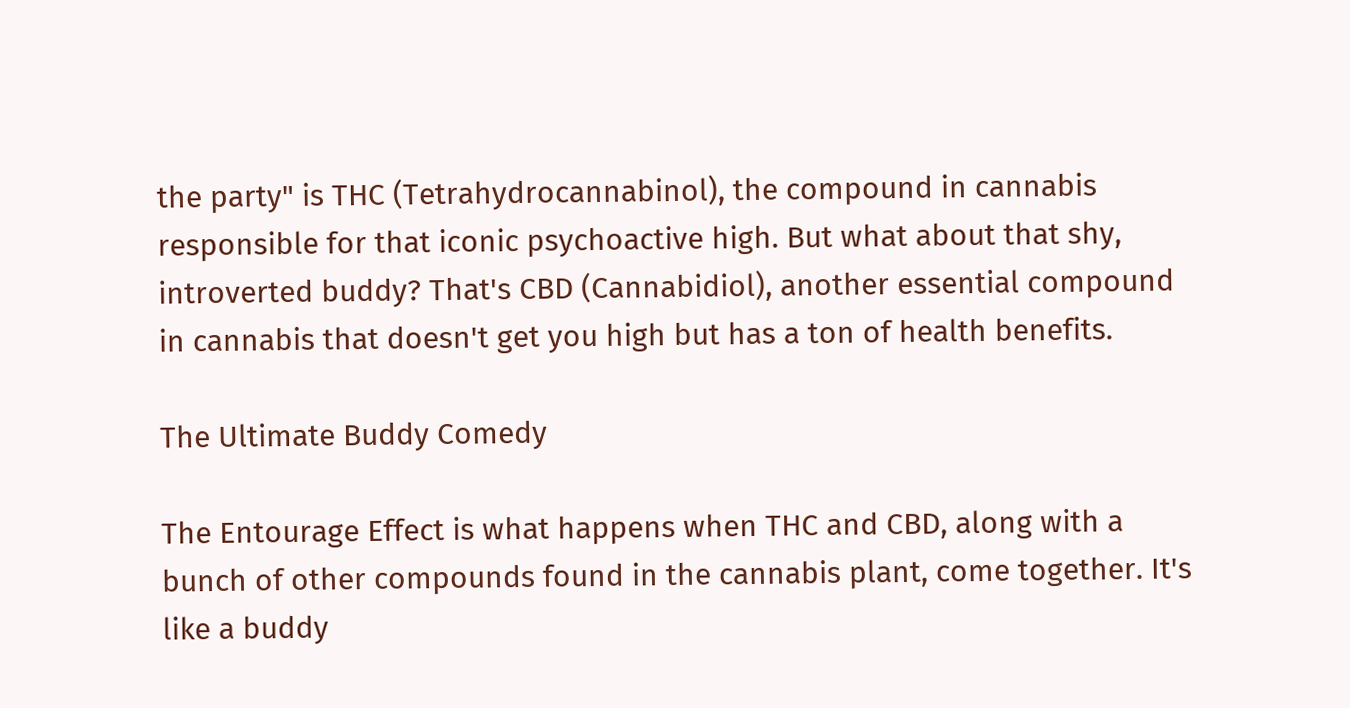the party" is THC (Tetrahydrocannabinol), the compound in cannabis responsible for that iconic psychoactive high. But what about that shy, introverted buddy? That's CBD (Cannabidiol), another essential compound in cannabis that doesn't get you high but has a ton of health benefits.

The Ultimate Buddy Comedy

The Entourage Effect is what happens when THC and CBD, along with a bunch of other compounds found in the cannabis plant, come together. It's like a buddy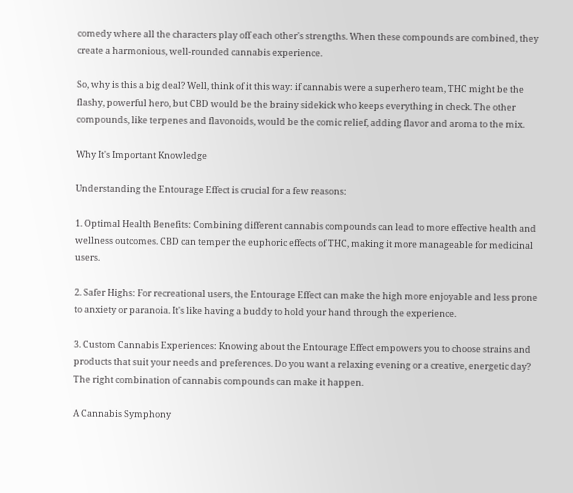comedy where all the characters play off each other's strengths. When these compounds are combined, they create a harmonious, well-rounded cannabis experience.

So, why is this a big deal? Well, think of it this way: if cannabis were a superhero team, THC might be the flashy, powerful hero, but CBD would be the brainy sidekick who keeps everything in check. The other compounds, like terpenes and flavonoids, would be the comic relief, adding flavor and aroma to the mix.

Why It's Important Knowledge

Understanding the Entourage Effect is crucial for a few reasons:

1. Optimal Health Benefits: Combining different cannabis compounds can lead to more effective health and wellness outcomes. CBD can temper the euphoric effects of THC, making it more manageable for medicinal users.

2. Safer Highs: For recreational users, the Entourage Effect can make the high more enjoyable and less prone to anxiety or paranoia. It's like having a buddy to hold your hand through the experience.

3. Custom Cannabis Experiences: Knowing about the Entourage Effect empowers you to choose strains and products that suit your needs and preferences. Do you want a relaxing evening or a creative, energetic day? The right combination of cannabis compounds can make it happen.

A Cannabis Symphony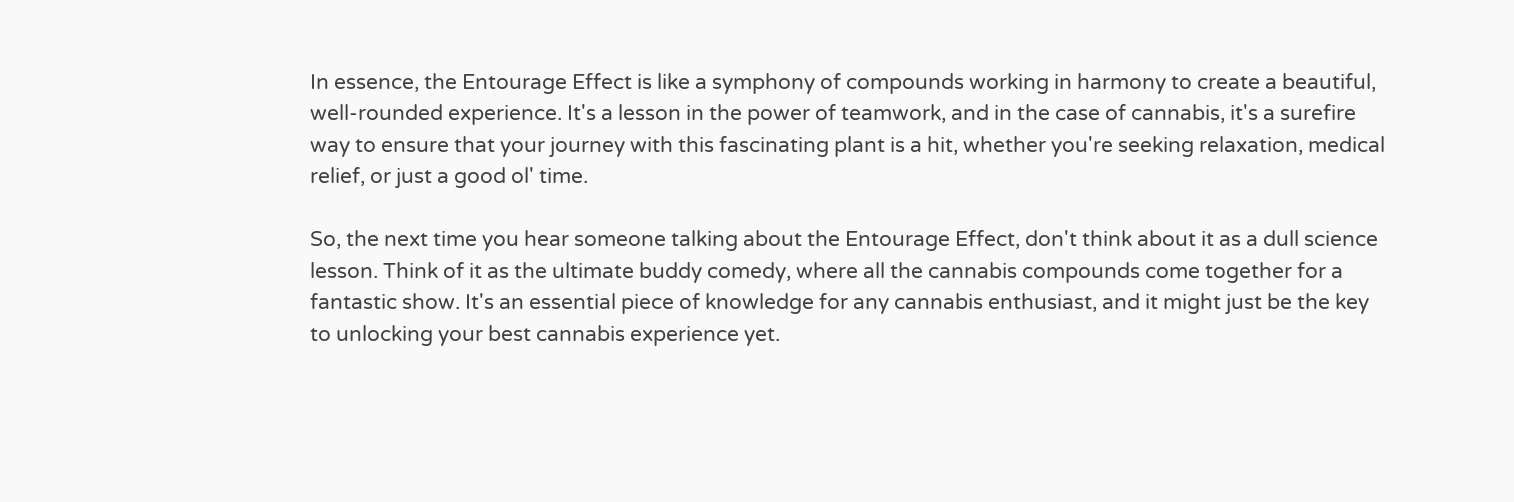In essence, the Entourage Effect is like a symphony of compounds working in harmony to create a beautiful, well-rounded experience. It's a lesson in the power of teamwork, and in the case of cannabis, it's a surefire way to ensure that your journey with this fascinating plant is a hit, whether you're seeking relaxation, medical relief, or just a good ol' time.

So, the next time you hear someone talking about the Entourage Effect, don't think about it as a dull science lesson. Think of it as the ultimate buddy comedy, where all the cannabis compounds come together for a fantastic show. It's an essential piece of knowledge for any cannabis enthusiast, and it might just be the key to unlocking your best cannabis experience yet.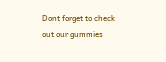Dont forget to check out our gummies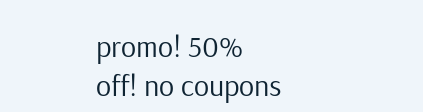promo! 50% off! no coupons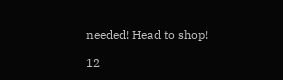needed! Head to shop!

12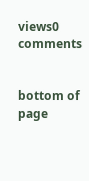views0 comments


bottom of page